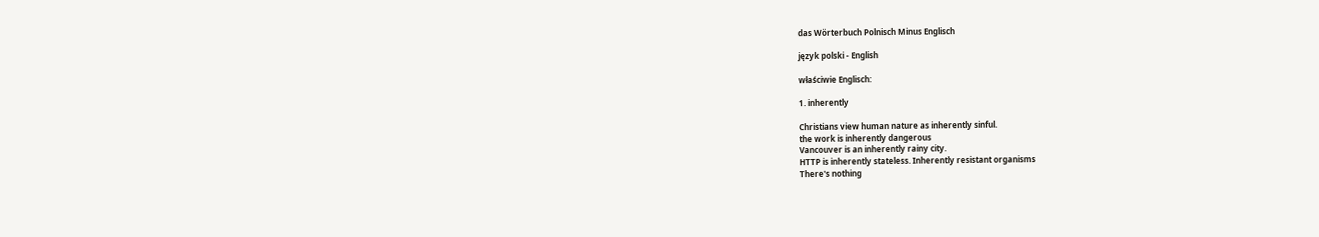das Wörterbuch Polnisch Minus Englisch

język polski - English

właściwie Englisch:

1. inherently

Christians view human nature as inherently sinful.
the work is inherently dangerous
Vancouver is an inherently rainy city.
HTTP is inherently stateless. Inherently resistant organisms
There's nothing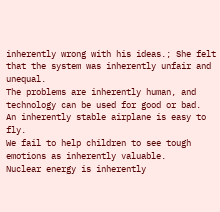inherently wrong with his ideas.; She felt that the system was inherently unfair and unequal.
The problems are inherently human, and technology can be used for good or bad.
An inherently stable airplane is easy to fly.
We fail to help children to see tough emotions as inherently valuable.
Nuclear energy is inherently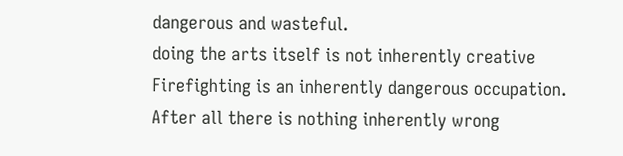dangerous and wasteful.
doing the arts itself is not inherently creative
Firefighting is an inherently dangerous occupation.
After all there is nothing inherently wrong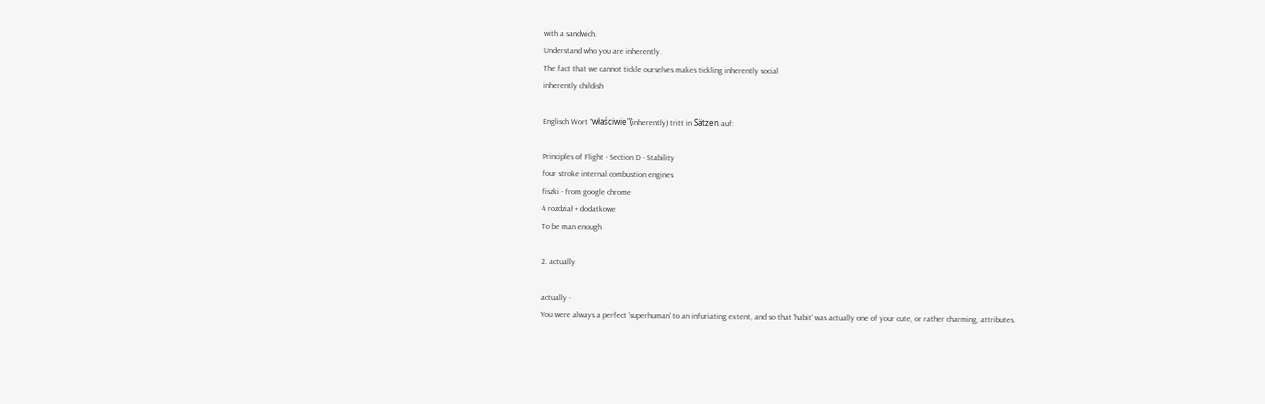with a sandwich.
Understand who you are inherently.
The fact that we cannot tickle ourselves makes tickling inherently social
inherently childish

Englisch Wort "właściwie"(inherently) tritt in Sätzen auf:

Principles of Flight - Section D - Stability
four stroke internal combustion engines
fiszki - from google chrome
4 rozdział + dodatkowe
To be man enough

2. actually

actually -
You were always a perfect 'superhuman' to an infuriating extent, and so that 'habit' was actually one of your cute, or rather charming, attributes.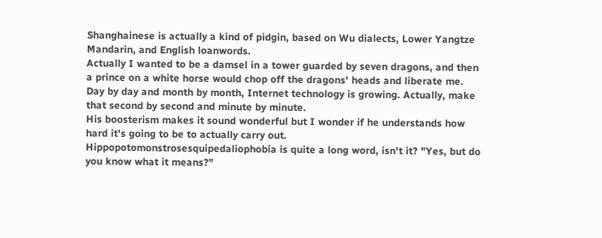Shanghainese is actually a kind of pidgin, based on Wu dialects, Lower Yangtze Mandarin, and English loanwords.
Actually I wanted to be a damsel in a tower guarded by seven dragons, and then a prince on a white horse would chop off the dragons' heads and liberate me.
Day by day and month by month, Internet technology is growing. Actually, make that second by second and minute by minute.
His boosterism makes it sound wonderful but I wonder if he understands how hard it's going to be to actually carry out.
Hippopotomonstrosesquipedaliophobia is quite a long word, isn't it? "Yes, but do you know what it means?"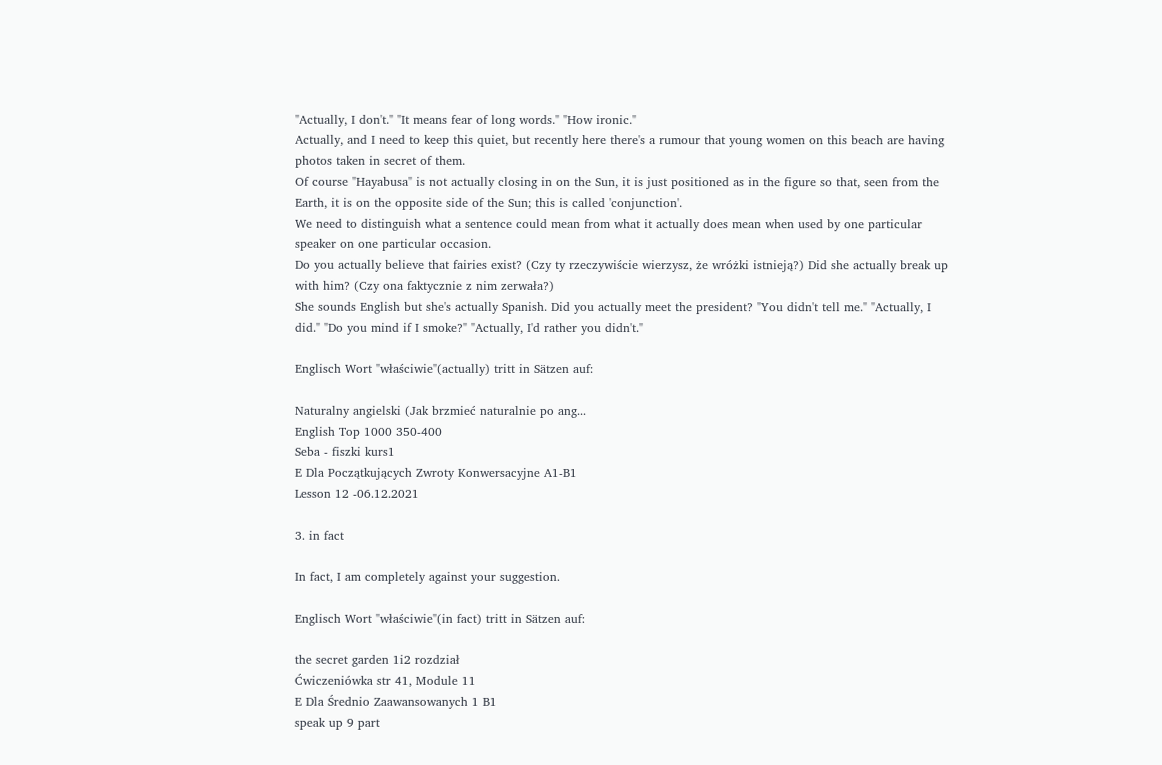"Actually, I don't." "It means fear of long words." "How ironic."
Actually, and I need to keep this quiet, but recently here there's a rumour that young women on this beach are having photos taken in secret of them.
Of course "Hayabusa" is not actually closing in on the Sun, it is just positioned as in the figure so that, seen from the Earth, it is on the opposite side of the Sun; this is called 'conjunction'.
We need to distinguish what a sentence could mean from what it actually does mean when used by one particular speaker on one particular occasion.
Do you actually believe that fairies exist? (Czy ty rzeczywiście wierzysz, że wróżki istnieją?) Did she actually break up with him? (Czy ona faktycznie z nim zerwała?)
She sounds English but she's actually Spanish. Did you actually meet the president? "You didn't tell me." "Actually, I did." "Do you mind if I smoke?" "Actually, I'd rather you didn't."

Englisch Wort "właściwie"(actually) tritt in Sätzen auf:

Naturalny angielski (Jak brzmieć naturalnie po ang...
English Top 1000 350-400
Seba - fiszki kurs1
E Dla Początkujących Zwroty Konwersacyjne A1-B1
Lesson 12 -06.12.2021

3. in fact

In fact, I am completely against your suggestion.

Englisch Wort "właściwie"(in fact) tritt in Sätzen auf:

the secret garden 1i2 rozdział
Ćwiczeniówka str 41, Module 11
E Dla Średnio Zaawansowanych 1 B1
speak up 9 part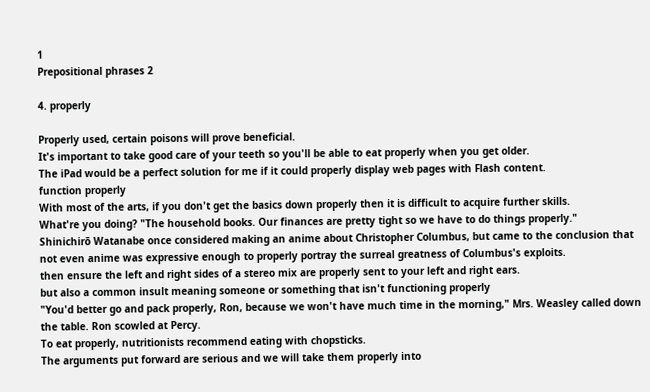1
Prepositional phrases 2

4. properly

Properly used, certain poisons will prove beneficial.
It's important to take good care of your teeth so you'll be able to eat properly when you get older.
The iPad would be a perfect solution for me if it could properly display web pages with Flash content.
function properly
With most of the arts, if you don't get the basics down properly then it is difficult to acquire further skills.
What're you doing? "The household books. Our finances are pretty tight so we have to do things properly."
Shinichirō Watanabe once considered making an anime about Christopher Columbus, but came to the conclusion that not even anime was expressive enough to properly portray the surreal greatness of Columbus's exploits.
then ensure the left and right sides of a stereo mix are properly sent to your left and right ears.
but also a common insult meaning someone or something that isn't functioning properly
"You'd better go and pack properly, Ron, because we won't have much time in the morning," Mrs. Weasley called down the table. Ron scowled at Percy.
To eat properly, nutritionists recommend eating with chopsticks.
The arguments put forward are serious and we will take them properly into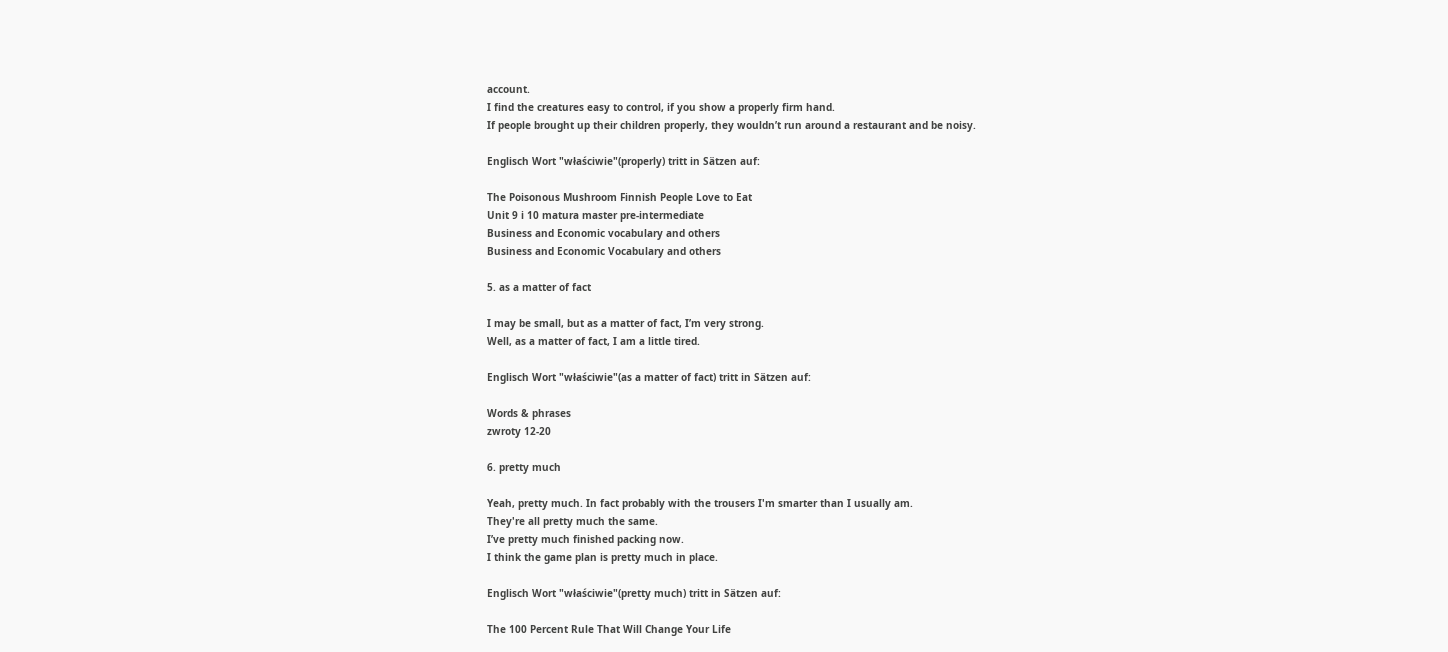account.
I find the creatures easy to control, if you show a properly firm hand.
If people brought up their children properly, they wouldn’t run around a restaurant and be noisy.

Englisch Wort "właściwie"(properly) tritt in Sätzen auf:

The Poisonous Mushroom Finnish People Love to Eat
Unit 9 i 10 matura master pre-intermediate
Business and Economic vocabulary and others
Business and Economic Vocabulary and others

5. as a matter of fact

I may be small, but as a matter of fact, I’m very strong.
Well, as a matter of fact, I am a little tired.

Englisch Wort "właściwie"(as a matter of fact) tritt in Sätzen auf:

Words & phrases
zwroty 12-20

6. pretty much

Yeah, pretty much. In fact probably with the trousers I'm smarter than I usually am.
They're all pretty much the same.
I’ve pretty much finished packing now.
I think the game plan is pretty much in place.

Englisch Wort "właściwie"(pretty much) tritt in Sätzen auf:

The 100 Percent Rule That Will Change Your Life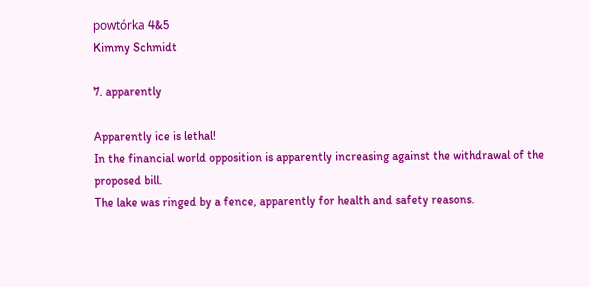powtórka 4&5
Kimmy Schmidt

7. apparently

Apparently ice is lethal!
In the financial world opposition is apparently increasing against the withdrawal of the proposed bill.
The lake was ringed by a fence, apparently for health and safety reasons.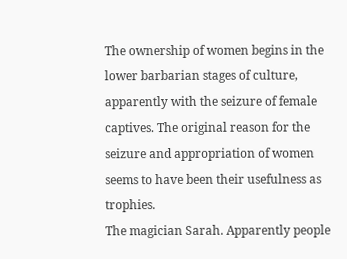The ownership of women begins in the lower barbarian stages of culture, apparently with the seizure of female captives. The original reason for the seizure and appropriation of women seems to have been their usefulness as trophies.
The magician Sarah. Apparently people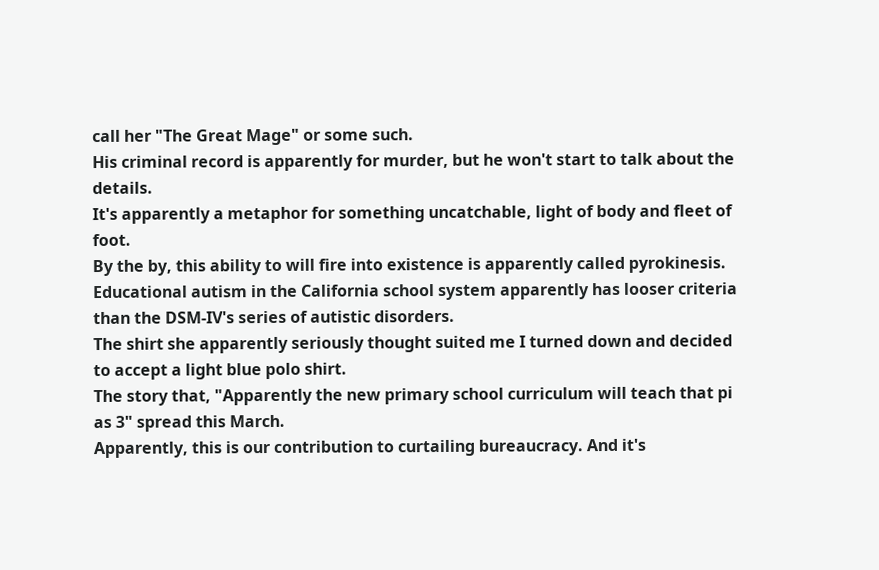call her "The Great Mage" or some such.
His criminal record is apparently for murder, but he won't start to talk about the details.
It's apparently a metaphor for something uncatchable, light of body and fleet of foot.
By the by, this ability to will fire into existence is apparently called pyrokinesis.
Educational autism in the California school system apparently has looser criteria than the DSM-IV's series of autistic disorders.
The shirt she apparently seriously thought suited me I turned down and decided to accept a light blue polo shirt.
The story that, "Apparently the new primary school curriculum will teach that pi as 3" spread this March.
Apparently, this is our contribution to curtailing bureaucracy. And it's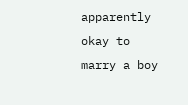apparently okay to marry a boy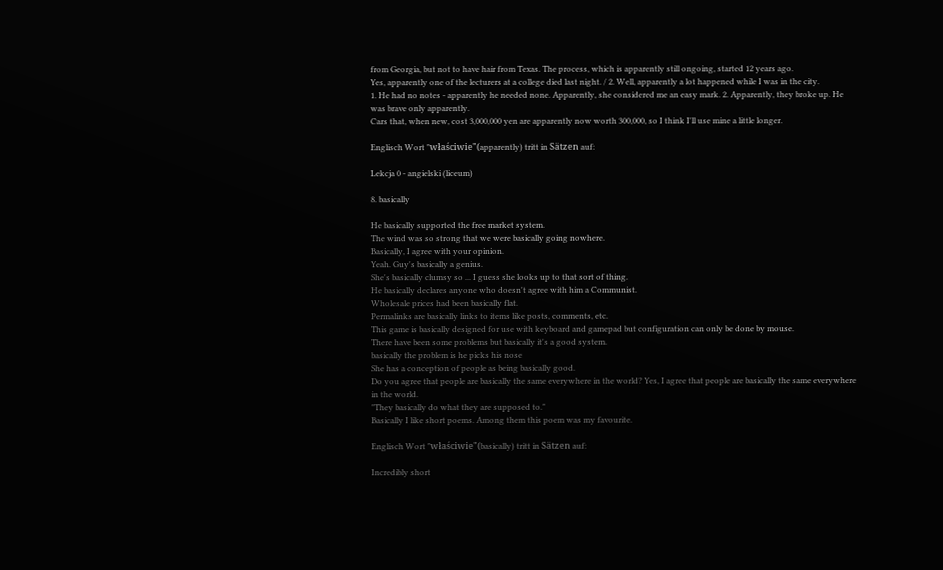from Georgia, but not to have hair from Texas. The process, which is apparently still ongoing, started 12 years ago.
Yes, apparently one of the lecturers at a college died last night. / 2. Well, apparently a lot happened while I was in the city.
1. He had no notes - apparently he needed none. Apparently, she considered me an easy mark. 2. Apparently, they broke up. He was brave only apparently.
Cars that, when new, cost 3,000,000 yen are apparently now worth 300,000, so I think I'll use mine a little longer.

Englisch Wort "właściwie"(apparently) tritt in Sätzen auf:

Lekcja 0 - angielski (liceum)

8. basically

He basically supported the free market system.
The wind was so strong that we were basically going nowhere.
Basically, I agree with your opinion.
Yeah. Guy's basically a genius.
She's basically clumsy so ... I guess she looks up to that sort of thing.
He basically declares anyone who doesn't agree with him a Communist.
Wholesale prices had been basically flat.
Permalinks are basically links to items like posts, comments, etc.
This game is basically designed for use with keyboard and gamepad but configuration can only be done by mouse.
There have been some problems but basically it's a good system.
basically the problem is he picks his nose
She has a conception of people as being basically good.
Do you agree that people are basically the same everywhere in the world? Yes, I agree that people are basically the same everywhere in the world.
"They basically do what they are supposed to."
Basically I like short poems. Among them this poem was my favourite.

Englisch Wort "właściwie"(basically) tritt in Sätzen auf:

Incredibly short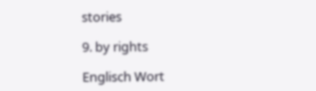stories

9. by rights

Englisch Wort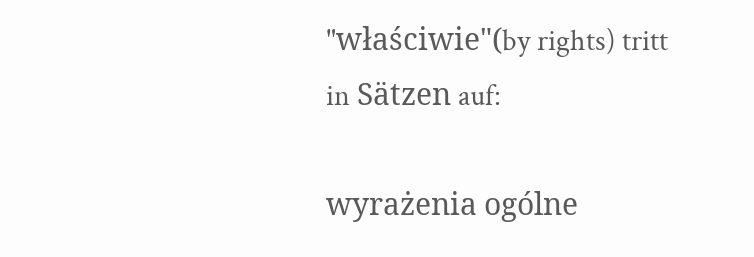"właściwie"(by rights) tritt in Sätzen auf:

wyrażenia ogólne